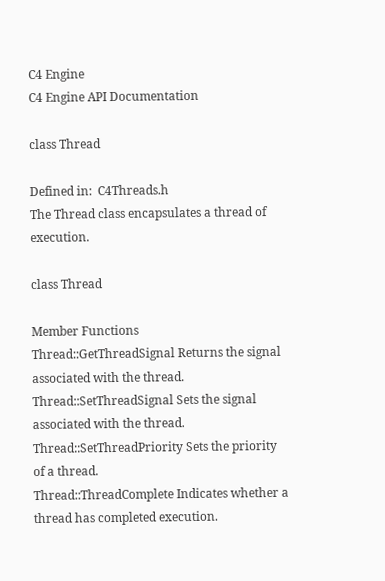C4 Engine
C4 Engine API Documentation

class Thread

Defined in:  C4Threads.h
The Thread class encapsulates a thread of execution.

class Thread

Member Functions
Thread::GetThreadSignal Returns the signal associated with the thread.
Thread::SetThreadSignal Sets the signal associated with the thread.
Thread::SetThreadPriority Sets the priority of a thread.
Thread::ThreadComplete Indicates whether a thread has completed execution.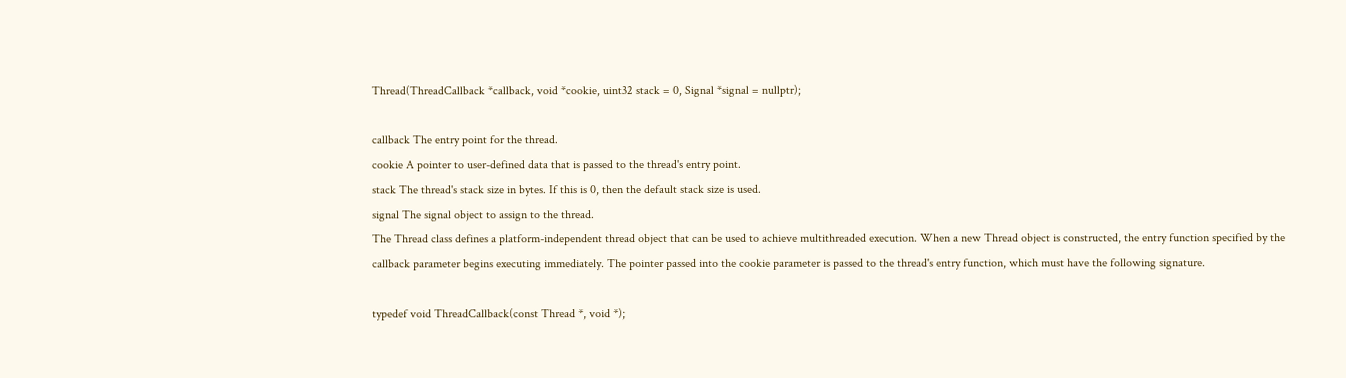Thread(ThreadCallback *callback, void *cookie, uint32 stack = 0, Signal *signal = nullptr);

callback The entry point for the thread.
cookie A pointer to user-defined data that is passed to the thread's entry point.
stack The thread's stack size in bytes. If this is 0, then the default stack size is used.
signal The signal object to assign to the thread.
The Thread class defines a platform-independent thread object that can be used to achieve multithreaded execution. When a new Thread object is constructed, the entry function specified by the callback parameter begins executing immediately. The pointer passed into the cookie parameter is passed to the thread's entry function, which must have the following signature.

typedef void ThreadCallback(const Thread *, void *);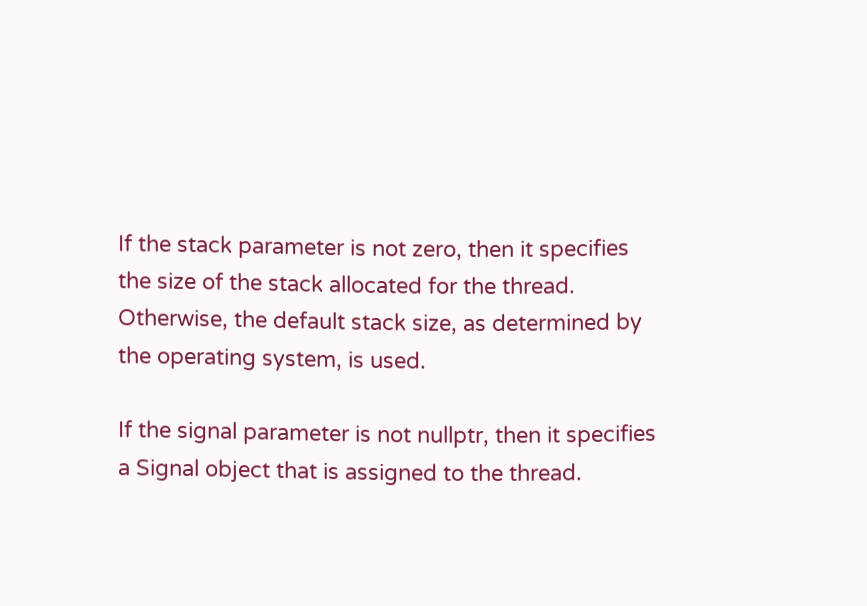If the stack parameter is not zero, then it specifies the size of the stack allocated for the thread. Otherwise, the default stack size, as determined by the operating system, is used.

If the signal parameter is not nullptr, then it specifies a Signal object that is assigned to the thread.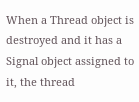When a Thread object is destroyed and it has a Signal object assigned to it, the thread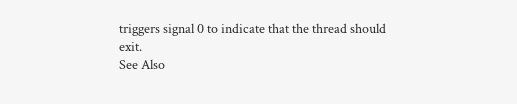triggers signal 0 to indicate that the thread should exit.
See Also